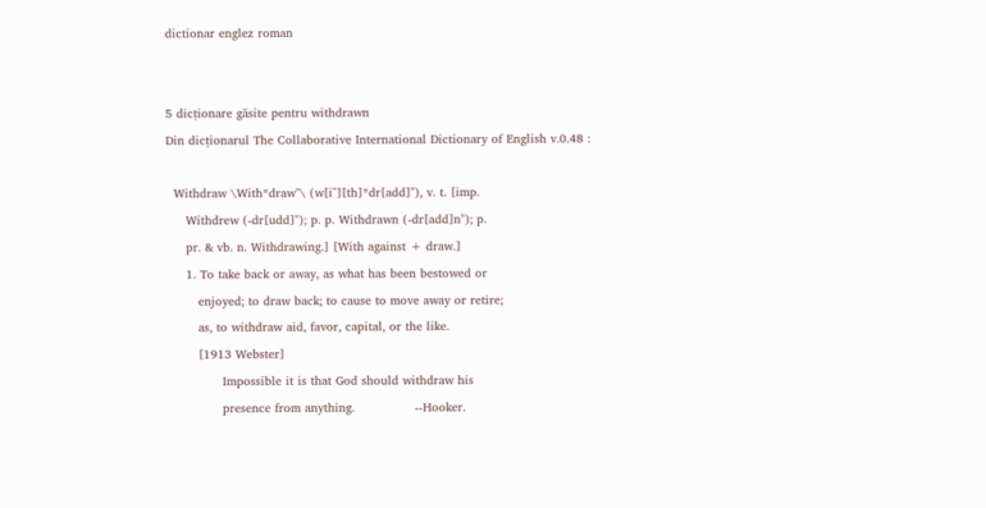dictionar englez roman


5 dicționare găsite pentru withdrawn
Din dicționarul The Collaborative International Dictionary of English v.0.48 :

  Withdraw \With*draw"\ (w[i^][th]*dr[add]"), v. t. [imp.
     Withdrew (-dr[udd]"); p. p. Withdrawn (-dr[add]n"); p.
     pr. & vb. n. Withdrawing.] [With against + draw.]
     1. To take back or away, as what has been bestowed or
        enjoyed; to draw back; to cause to move away or retire;
        as, to withdraw aid, favor, capital, or the like.
        [1913 Webster]
              Impossible it is that God should withdraw his
              presence from anything.               --Hooker.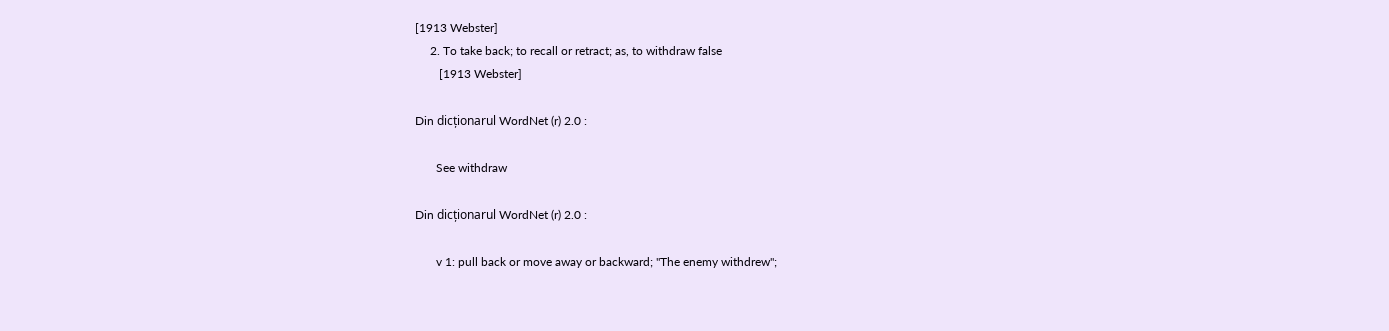[1913 Webster]
     2. To take back; to recall or retract; as, to withdraw false
        [1913 Webster]

Din dicționarul WordNet (r) 2.0 :

       See withdraw

Din dicționarul WordNet (r) 2.0 :

       v 1: pull back or move away or backward; "The enemy withdrew";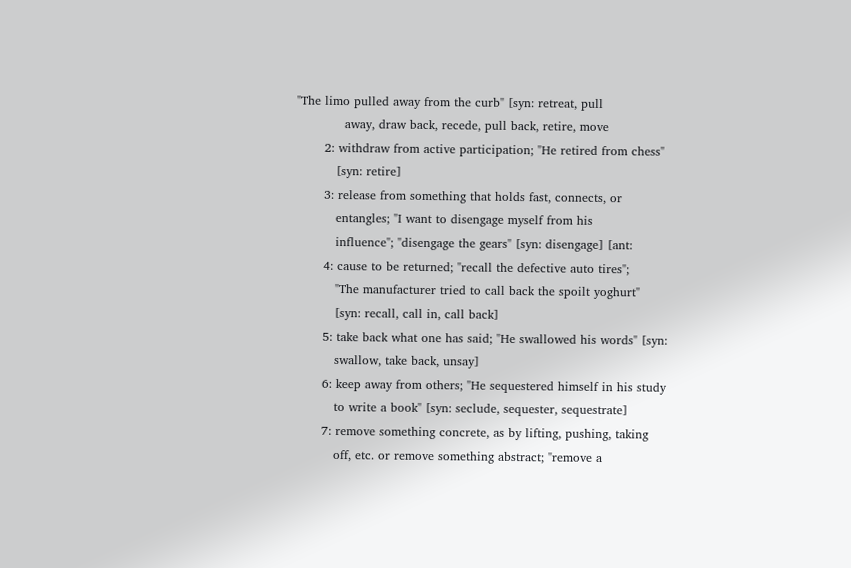"The limo pulled away from the curb" [syn: retreat, pull
            away, draw back, recede, pull back, retire, move
       2: withdraw from active participation; "He retired from chess"
          [syn: retire]
       3: release from something that holds fast, connects, or
          entangles; "I want to disengage myself from his
          influence"; "disengage the gears" [syn: disengage] [ant:
       4: cause to be returned; "recall the defective auto tires";
          "The manufacturer tried to call back the spoilt yoghurt"
          [syn: recall, call in, call back]
       5: take back what one has said; "He swallowed his words" [syn:
          swallow, take back, unsay]
       6: keep away from others; "He sequestered himself in his study
          to write a book" [syn: seclude, sequester, sequestrate]
       7: remove something concrete, as by lifting, pushing, taking
          off, etc. or remove something abstract; "remove a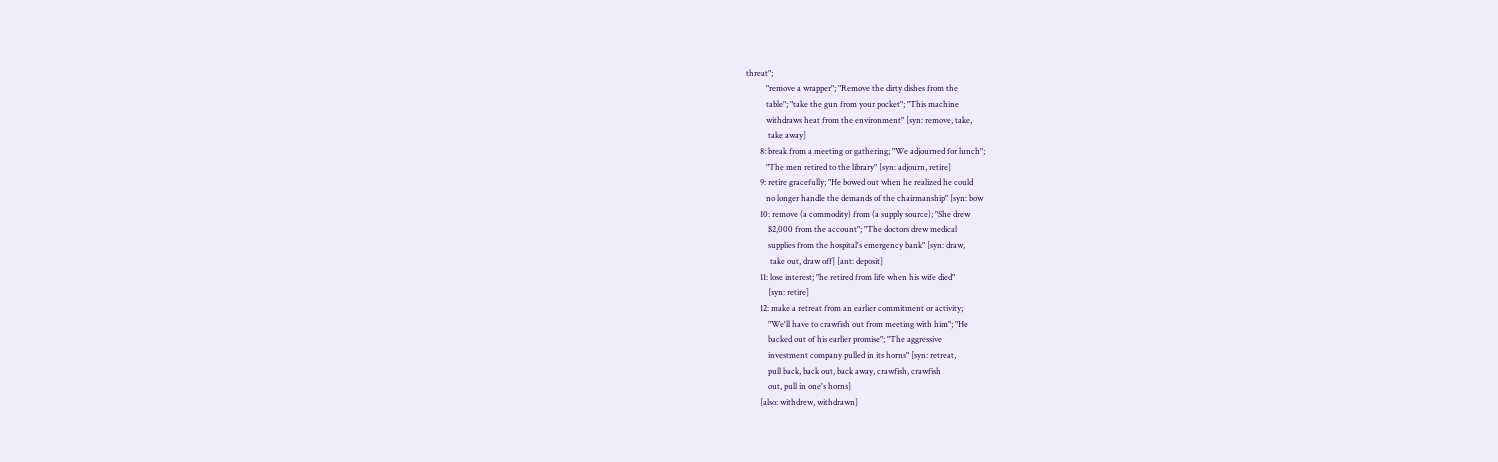threat";
          "remove a wrapper"; "Remove the dirty dishes from the
          table"; "take the gun from your pocket"; "This machine
          withdraws heat from the environment" [syn: remove, take,
           take away]
       8: break from a meeting or gathering; "We adjourned for lunch";
          "The men retired to the library" [syn: adjourn, retire]
       9: retire gracefully; "He bowed out when he realized he could
          no longer handle the demands of the chairmanship" [syn: bow
       10: remove (a commodity) from (a supply source); "She drew
           $2,000 from the account"; "The doctors drew medical
           supplies from the hospital's emergency bank" [syn: draw,
            take out, draw off] [ant: deposit]
       11: lose interest; "he retired from life when his wife died"
           [syn: retire]
       12: make a retreat from an earlier commitment or activity;
           "We'll have to crawfish out from meeting with him"; "He
           backed out of his earlier promise"; "The aggressive
           investment company pulled in its horns" [syn: retreat,
           pull back, back out, back away, crawfish, crawfish
           out, pull in one's horns]
       [also: withdrew, withdrawn]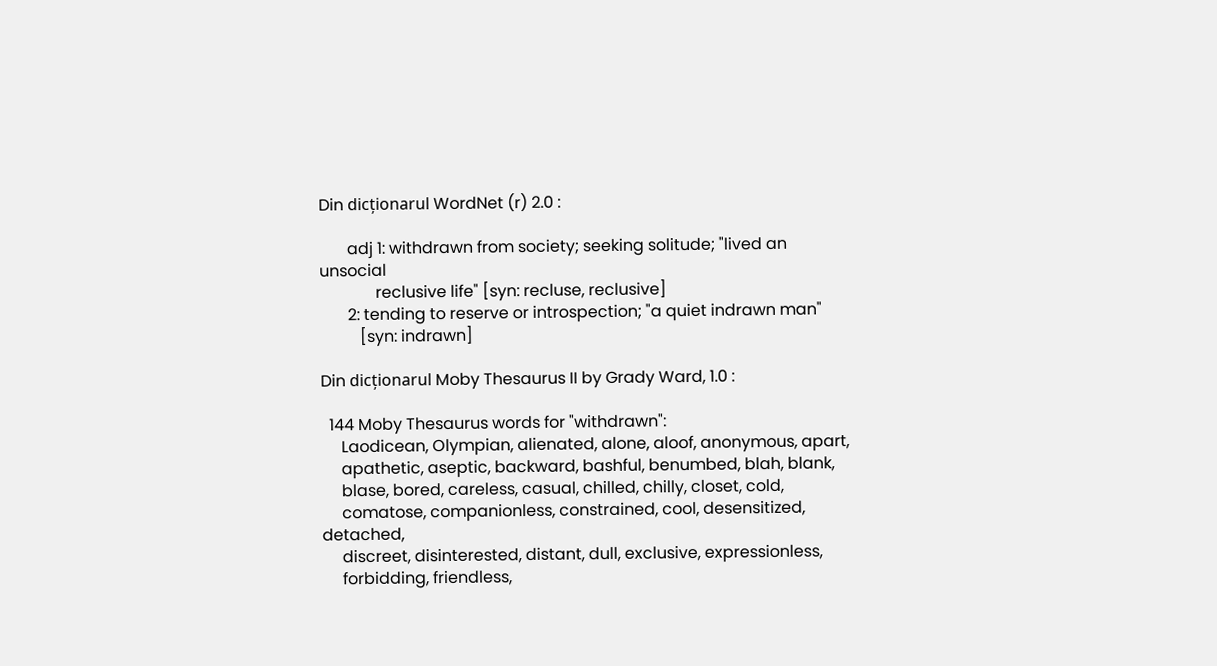Din dicționarul WordNet (r) 2.0 :

       adj 1: withdrawn from society; seeking solitude; "lived an unsocial
              reclusive life" [syn: recluse, reclusive]
       2: tending to reserve or introspection; "a quiet indrawn man"
          [syn: indrawn]

Din dicționarul Moby Thesaurus II by Grady Ward, 1.0 :

  144 Moby Thesaurus words for "withdrawn":
     Laodicean, Olympian, alienated, alone, aloof, anonymous, apart,
     apathetic, aseptic, backward, bashful, benumbed, blah, blank,
     blase, bored, careless, casual, chilled, chilly, closet, cold,
     comatose, companionless, constrained, cool, desensitized, detached,
     discreet, disinterested, distant, dull, exclusive, expressionless,
     forbidding, friendless,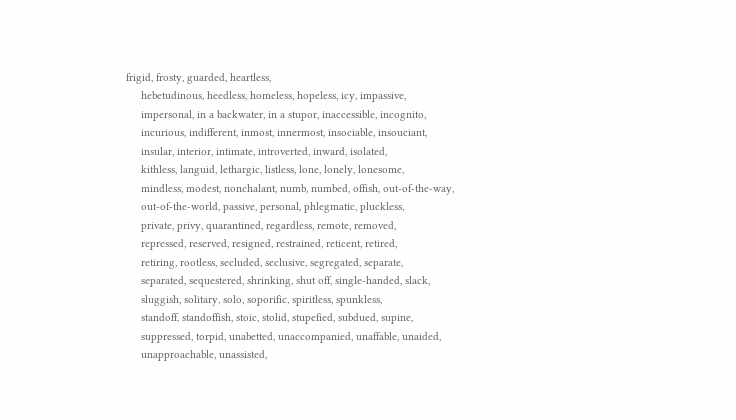frigid, frosty, guarded, heartless,
     hebetudinous, heedless, homeless, hopeless, icy, impassive,
     impersonal, in a backwater, in a stupor, inaccessible, incognito,
     incurious, indifferent, inmost, innermost, insociable, insouciant,
     insular, interior, intimate, introverted, inward, isolated,
     kithless, languid, lethargic, listless, lone, lonely, lonesome,
     mindless, modest, nonchalant, numb, numbed, offish, out-of-the-way,
     out-of-the-world, passive, personal, phlegmatic, pluckless,
     private, privy, quarantined, regardless, remote, removed,
     repressed, reserved, resigned, restrained, reticent, retired,
     retiring, rootless, secluded, seclusive, segregated, separate,
     separated, sequestered, shrinking, shut off, single-handed, slack,
     sluggish, solitary, solo, soporific, spiritless, spunkless,
     standoff, standoffish, stoic, stolid, stupefied, subdued, supine,
     suppressed, torpid, unabetted, unaccompanied, unaffable, unaided,
     unapproachable, unassisted,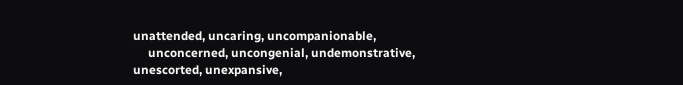unattended, uncaring, uncompanionable,
     unconcerned, uncongenial, undemonstrative, unescorted, unexpansive,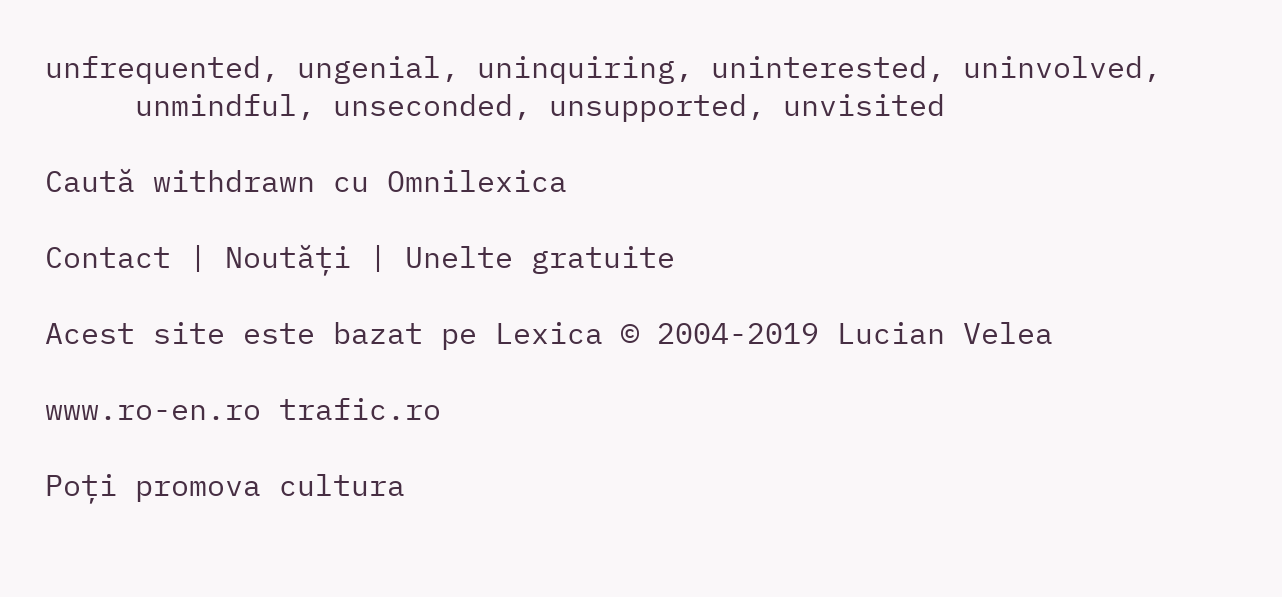unfrequented, ungenial, uninquiring, uninterested, uninvolved,
     unmindful, unseconded, unsupported, unvisited

Caută withdrawn cu Omnilexica

Contact | Noutăți | Unelte gratuite

Acest site este bazat pe Lexica © 2004-2019 Lucian Velea

www.ro-en.ro trafic.ro

Poți promova cultura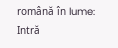română în lume: Intră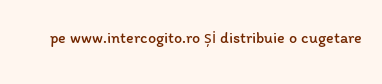pe www.intercogito.ro și distribuie o cugetare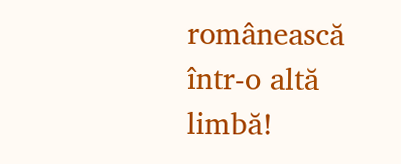românească într-o altă limbă!